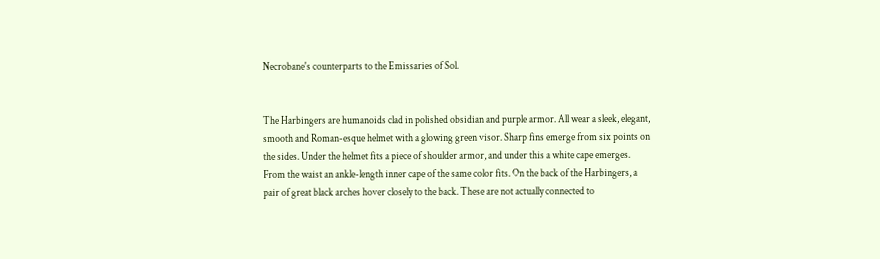Necrobane's counterparts to the Emissaries of Sol.


The Harbingers are humanoids clad in polished obsidian and purple armor. All wear a sleek, elegant, smooth and Roman-esque helmet with a glowing green visor. Sharp fins emerge from six points on the sides. Under the helmet fits a piece of shoulder armor, and under this a white cape emerges. From the waist an ankle-length inner cape of the same color fits. On the back of the Harbingers, a pair of great black arches hover closely to the back. These are not actually connected to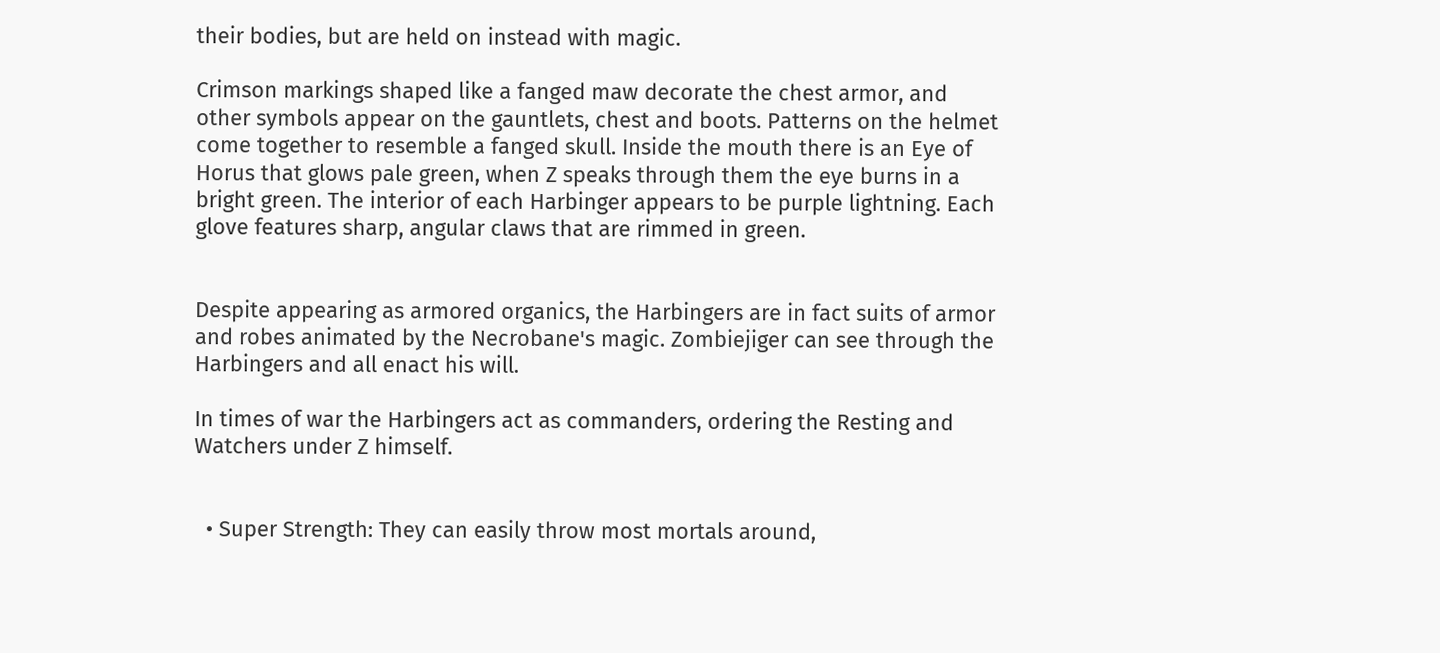their bodies, but are held on instead with magic.

Crimson markings shaped like a fanged maw decorate the chest armor, and other symbols appear on the gauntlets, chest and boots. Patterns on the helmet come together to resemble a fanged skull. Inside the mouth there is an Eye of Horus that glows pale green, when Z speaks through them the eye burns in a bright green. The interior of each Harbinger appears to be purple lightning. Each glove features sharp, angular claws that are rimmed in green.


Despite appearing as armored organics, the Harbingers are in fact suits of armor and robes animated by the Necrobane's magic. Zombiejiger can see through the Harbingers and all enact his will.

In times of war the Harbingers act as commanders, ordering the Resting and Watchers under Z himself.


  • Super Strength: They can easily throw most mortals around,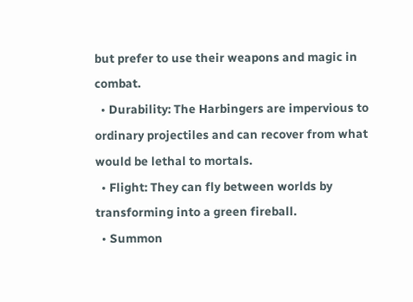but prefer to use their weapons and magic in combat.
  • Durability: The Harbingers are impervious to ordinary projectiles and can recover from what would be lethal to mortals.
  • Flight: They can fly between worlds by transforming into a green fireball.
  • Summon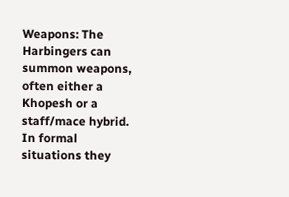Weapons: The Harbingers can summon weapons, often either a Khopesh or a staff/mace hybrid. In formal situations they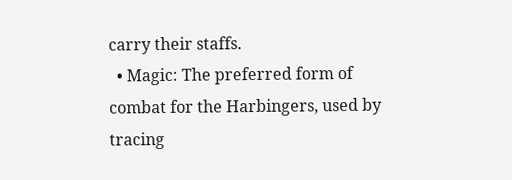carry their staffs.
  • Magic: The preferred form of combat for the Harbingers, used by tracing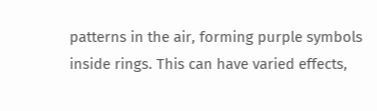patterns in the air, forming purple symbols inside rings. This can have varied effects,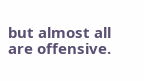but almost all are offensive.